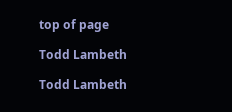top of page

Todd Lambeth

Todd Lambeth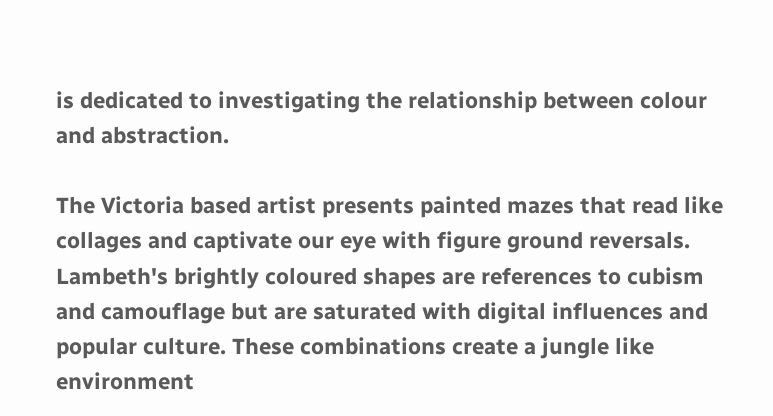is dedicated to investigating the relationship between colour and abstraction.

The Victoria based artist presents painted mazes that read like collages and captivate our eye with figure ground reversals. Lambeth's brightly coloured shapes are references to cubism and camouflage but are saturated with digital influences and popular culture. These combinations create a jungle like environment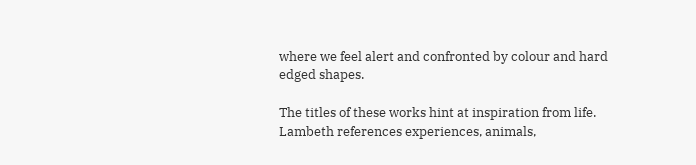where we feel alert and confronted by colour and hard edged shapes.

The titles of these works hint at inspiration from life. Lambeth references experiences, animals,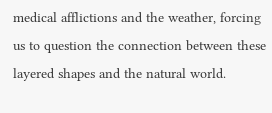medical afflictions and the weather, forcing us to question the connection between these layered shapes and the natural world.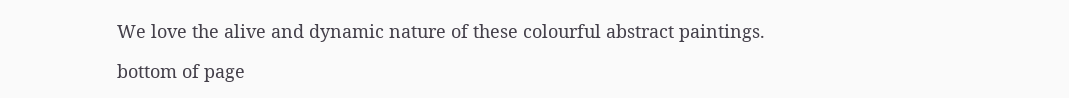We love the alive and dynamic nature of these colourful abstract paintings.

bottom of page